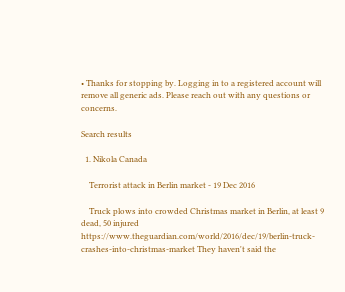• Thanks for stopping by. Logging in to a registered account will remove all generic ads. Please reach out with any questions or concerns.

Search results

  1. Nikola Canada

    Terrorist attack in Berlin market - 19 Dec 2016

    Truck plows into crowded Christmas market in Berlin, at least 9 dead, 50 injured https://www.theguardian.com/world/2016/dec/19/berlin-truck-crashes-into-christmas-market They haven't said the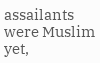assailants were Muslim yet,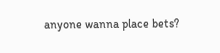anyone wanna place bets?